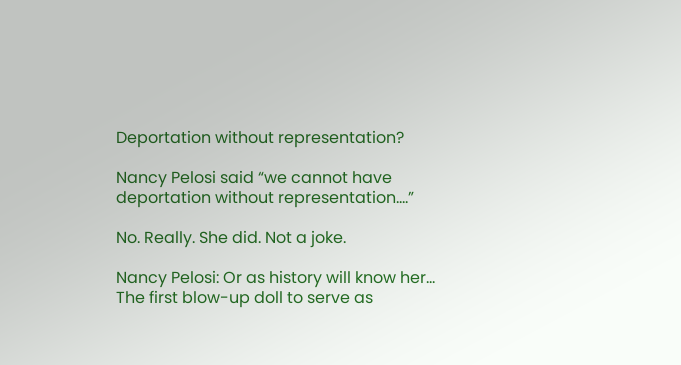Deportation without representation?

Nancy Pelosi said “we cannot have deportation without representation….”

No. Really. She did. Not a joke.

Nancy Pelosi: Or as history will know her… The first blow-up doll to serve as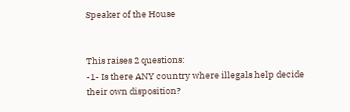Speaker of the House


This raises 2 questions:
-1- Is there ANY country where illegals help decide their own disposition?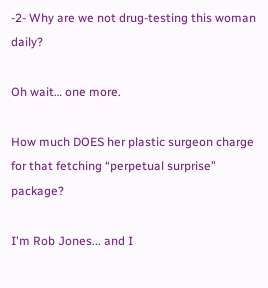-2- Why are we not drug-testing this woman daily?

Oh wait… one more.

How much DOES her plastic surgeon charge for that fetching “perpetual surprise” package?

I'm Rob Jones... and I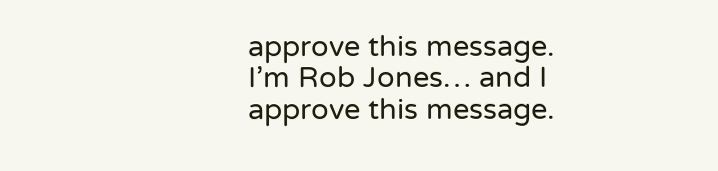approve this message.
I’m Rob Jones… and I approve this message.